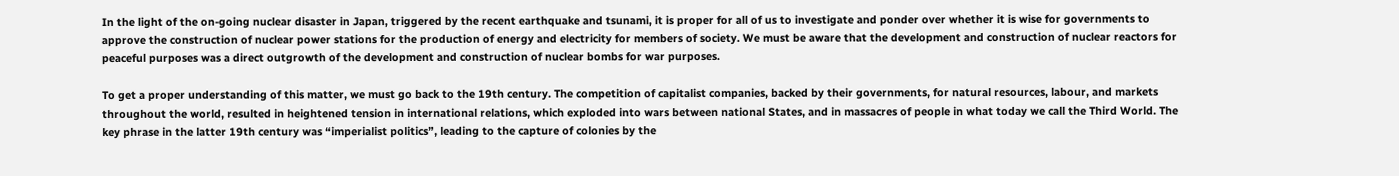In the light of the on-going nuclear disaster in Japan, triggered by the recent earthquake and tsunami, it is proper for all of us to investigate and ponder over whether it is wise for governments to approve the construction of nuclear power stations for the production of energy and electricity for members of society. We must be aware that the development and construction of nuclear reactors for peaceful purposes was a direct outgrowth of the development and construction of nuclear bombs for war purposes.

To get a proper understanding of this matter, we must go back to the 19th century. The competition of capitalist companies, backed by their governments, for natural resources, labour, and markets throughout the world, resulted in heightened tension in international relations, which exploded into wars between national States, and in massacres of people in what today we call the Third World. The key phrase in the latter 19th century was “imperialist politics”, leading to the capture of colonies by the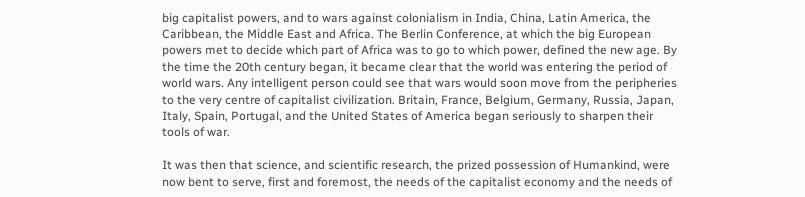big capitalist powers, and to wars against colonialism in India, China, Latin America, the Caribbean, the Middle East and Africa. The Berlin Conference, at which the big European powers met to decide which part of Africa was to go to which power, defined the new age. By the time the 20th century began, it became clear that the world was entering the period of world wars. Any intelligent person could see that wars would soon move from the peripheries to the very centre of capitalist civilization. Britain, France, Belgium, Germany, Russia, Japan, Italy, Spain, Portugal, and the United States of America began seriously to sharpen their tools of war.

It was then that science, and scientific research, the prized possession of Humankind, were now bent to serve, first and foremost, the needs of the capitalist economy and the needs of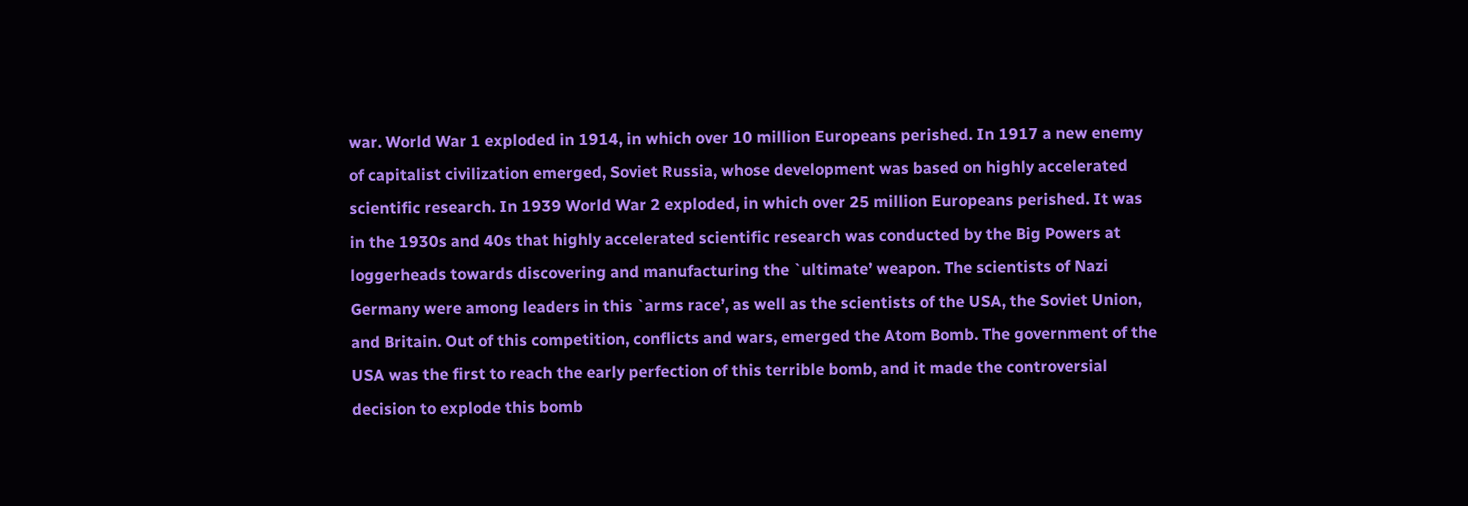war. World War 1 exploded in 1914, in which over 10 million Europeans perished. In 1917 a new enemy of capitalist civilization emerged, Soviet Russia, whose development was based on highly accelerated scientific research. In 1939 World War 2 exploded, in which over 25 million Europeans perished. It was in the 1930s and 40s that highly accelerated scientific research was conducted by the Big Powers at loggerheads towards discovering and manufacturing the `ultimate’ weapon. The scientists of Nazi Germany were among leaders in this `arms race’, as well as the scientists of the USA, the Soviet Union, and Britain. Out of this competition, conflicts and wars, emerged the Atom Bomb. The government of the USA was the first to reach the early perfection of this terrible bomb, and it made the controversial decision to explode this bomb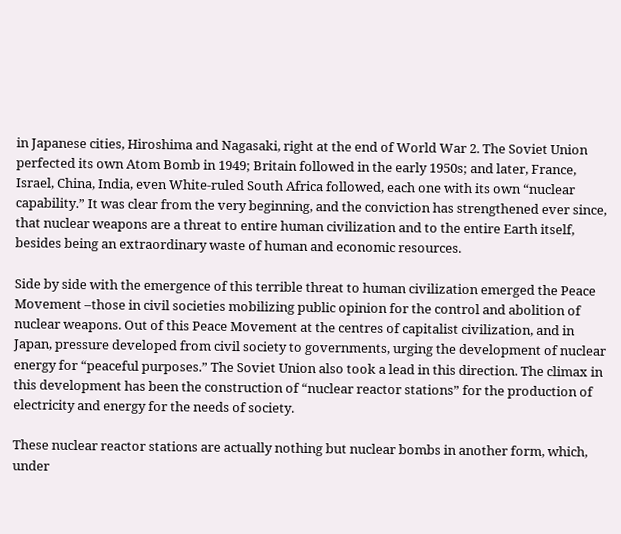in Japanese cities, Hiroshima and Nagasaki, right at the end of World War 2. The Soviet Union perfected its own Atom Bomb in 1949; Britain followed in the early 1950s; and later, France, Israel, China, India, even White-ruled South Africa followed, each one with its own “nuclear capability.” It was clear from the very beginning, and the conviction has strengthened ever since, that nuclear weapons are a threat to entire human civilization and to the entire Earth itself, besides being an extraordinary waste of human and economic resources.

Side by side with the emergence of this terrible threat to human civilization emerged the Peace Movement –those in civil societies mobilizing public opinion for the control and abolition of nuclear weapons. Out of this Peace Movement at the centres of capitalist civilization, and in Japan, pressure developed from civil society to governments, urging the development of nuclear energy for “peaceful purposes.” The Soviet Union also took a lead in this direction. The climax in this development has been the construction of “nuclear reactor stations” for the production of electricity and energy for the needs of society.

These nuclear reactor stations are actually nothing but nuclear bombs in another form, which, under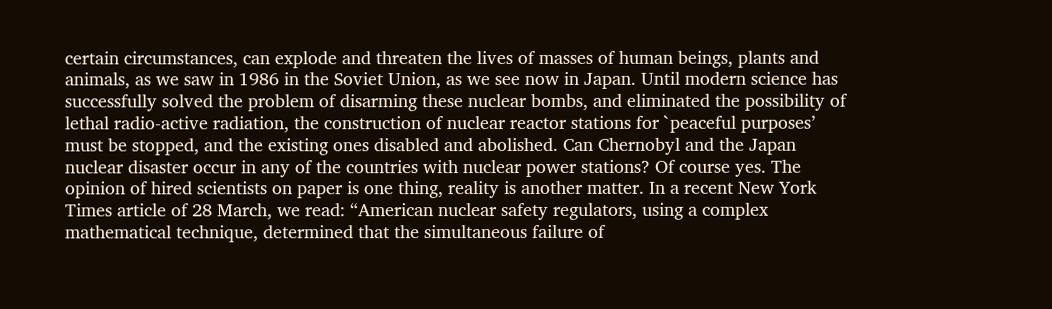certain circumstances, can explode and threaten the lives of masses of human beings, plants and animals, as we saw in 1986 in the Soviet Union, as we see now in Japan. Until modern science has successfully solved the problem of disarming these nuclear bombs, and eliminated the possibility of lethal radio-active radiation, the construction of nuclear reactor stations for `peaceful purposes’ must be stopped, and the existing ones disabled and abolished. Can Chernobyl and the Japan nuclear disaster occur in any of the countries with nuclear power stations? Of course yes. The opinion of hired scientists on paper is one thing, reality is another matter. In a recent New York Times article of 28 March, we read: “American nuclear safety regulators, using a complex mathematical technique, determined that the simultaneous failure of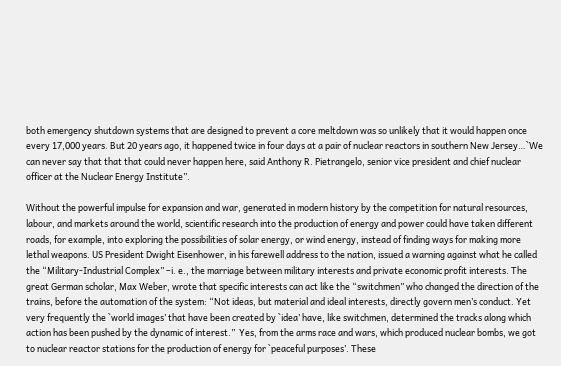both emergency shutdown systems that are designed to prevent a core meltdown was so unlikely that it would happen once every 17,000 years. But 20 years ago, it happened twice in four days at a pair of nuclear reactors in southern New Jersey…`We can never say that that that could never happen here, said Anthony R. Pietrangelo, senior vice president and chief nuclear officer at the Nuclear Energy Institute”.

Without the powerful impulse for expansion and war, generated in modern history by the competition for natural resources, labour, and markets around the world, scientific research into the production of energy and power could have taken different roads, for example, into exploring the possibilities of solar energy, or wind energy, instead of finding ways for making more lethal weapons. US President Dwight Eisenhower, in his farewell address to the nation, issued a warning against what he called the “Military-Industrial Complex” –i. e., the marriage between military interests and private economic profit interests. The great German scholar, Max Weber, wrote that specific interests can act like the “switchmen” who changed the direction of the trains, before the automation of the system: “Not ideas, but material and ideal interests, directly govern men’s conduct. Yet very frequently the `world images’ that have been created by `idea’ have, like switchmen, determined the tracks along which action has been pushed by the dynamic of interest.”  Yes, from the arms race and wars, which produced nuclear bombs, we got to nuclear reactor stations for the production of energy for `peaceful purposes’. These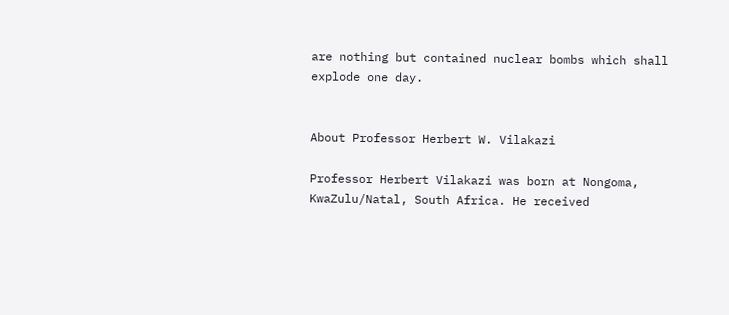are nothing but contained nuclear bombs which shall explode one day.


About Professor Herbert W. Vilakazi

Professor Herbert Vilakazi was born at Nongoma, KwaZulu/Natal, South Africa. He received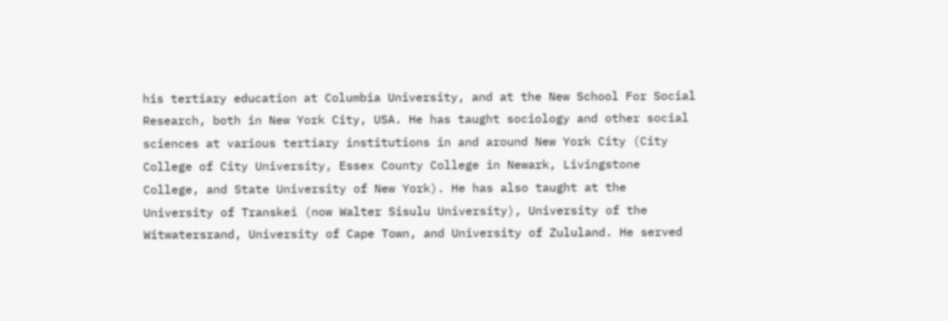his tertiary education at Columbia University, and at the New School For Social Research, both in New York City, USA. He has taught sociology and other social sciences at various tertiary institutions in and around New York City (City College of City University, Essex County College in Newark, Livingstone College, and State University of New York). He has also taught at the University of Transkei (now Walter Sisulu University), University of the Witwatersrand, University of Cape Town, and University of Zululand. He served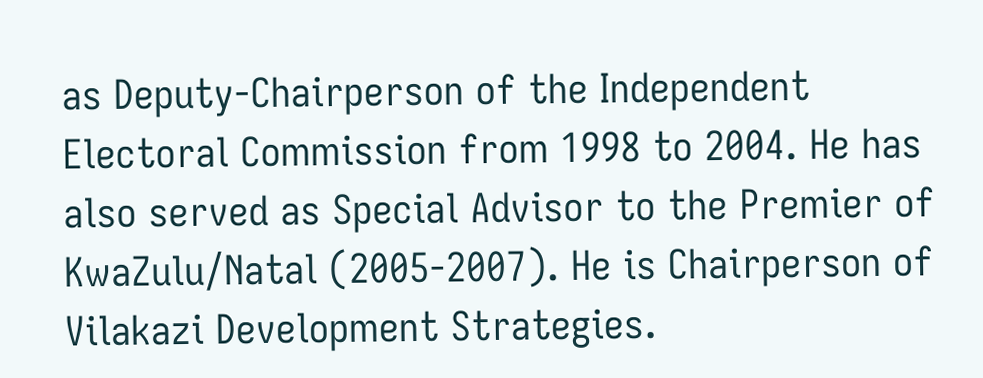as Deputy-Chairperson of the Independent Electoral Commission from 1998 to 2004. He has also served as Special Advisor to the Premier of KwaZulu/Natal (2005-2007). He is Chairperson of Vilakazi Development Strategies.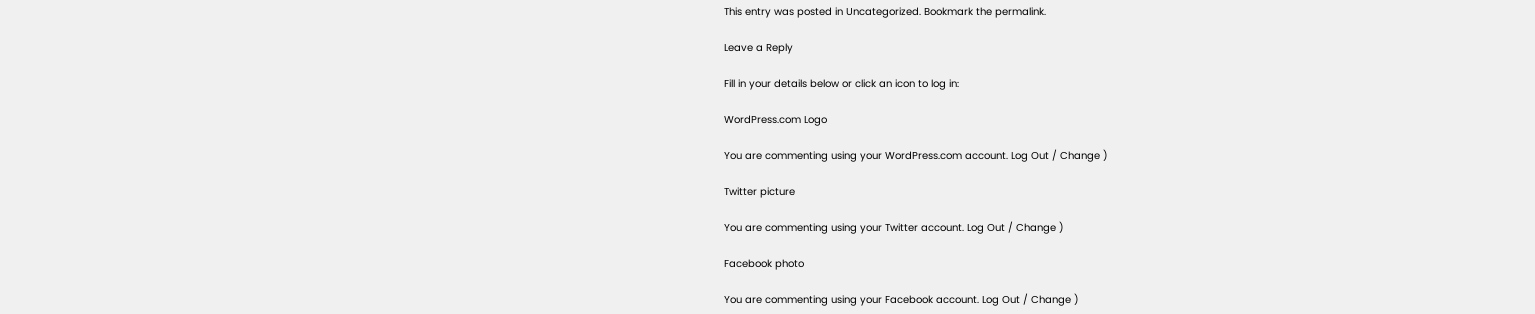This entry was posted in Uncategorized. Bookmark the permalink.

Leave a Reply

Fill in your details below or click an icon to log in:

WordPress.com Logo

You are commenting using your WordPress.com account. Log Out / Change )

Twitter picture

You are commenting using your Twitter account. Log Out / Change )

Facebook photo

You are commenting using your Facebook account. Log Out / Change )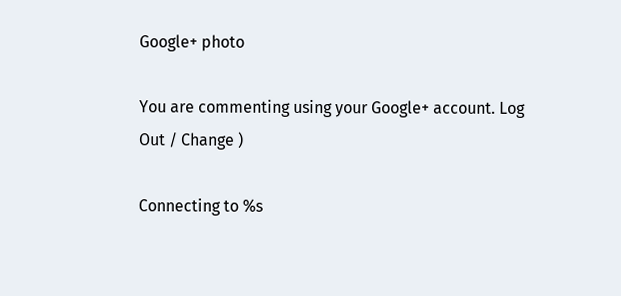Google+ photo

You are commenting using your Google+ account. Log Out / Change )

Connecting to %s